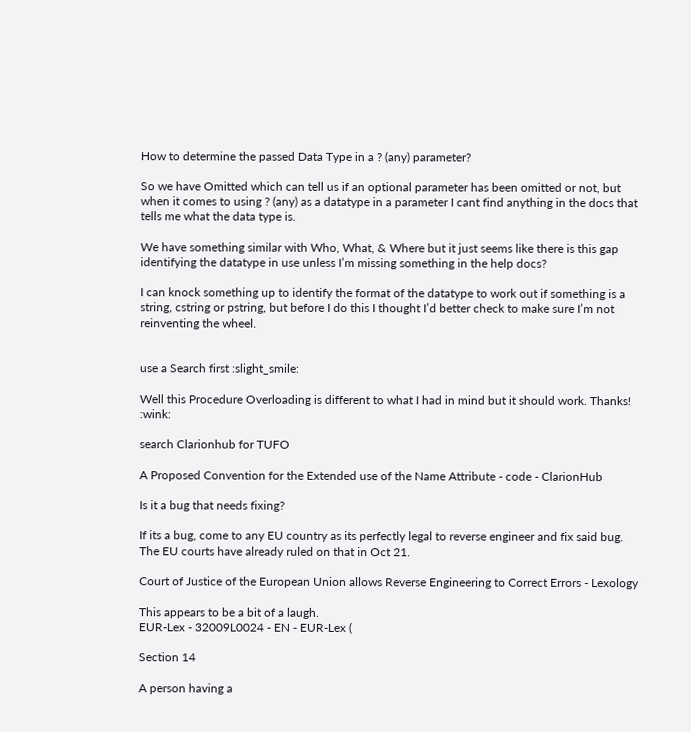How to determine the passed Data Type in a ? (any) parameter?

So we have Omitted which can tell us if an optional parameter has been omitted or not, but when it comes to using ? (any) as a datatype in a parameter I cant find anything in the docs that tells me what the data type is.

We have something similar with Who, What, & Where but it just seems like there is this gap identifying the datatype in use unless I’m missing something in the help docs?

I can knock something up to identify the format of the datatype to work out if something is a string, cstring or pstring, but before I do this I thought I’d better check to make sure I’m not reinventing the wheel.


use a Search first :slight_smile:

Well this Procedure Overloading is different to what I had in mind but it should work. Thanks! :wink:

search Clarionhub for TUFO

A Proposed Convention for the Extended use of the Name Attribute - code - ClarionHub

Is it a bug that needs fixing?

If its a bug, come to any EU country as its perfectly legal to reverse engineer and fix said bug. The EU courts have already ruled on that in Oct 21.

Court of Justice of the European Union allows Reverse Engineering to Correct Errors - Lexology

This appears to be a bit of a laugh.
EUR-Lex - 32009L0024 - EN - EUR-Lex (

Section 14

A person having a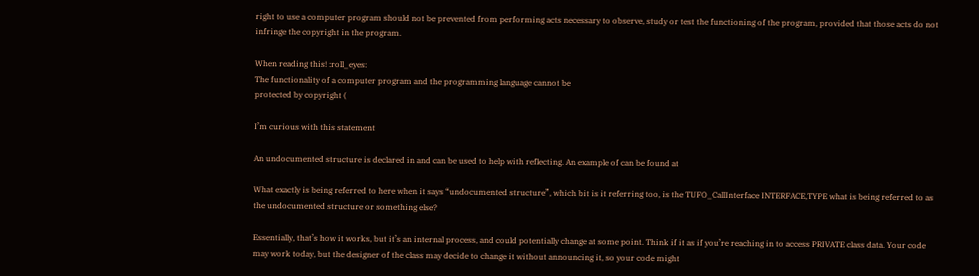right to use a computer program should not be prevented from performing acts necessary to observe, study or test the functioning of the program, provided that those acts do not infringe the copyright in the program.

When reading this! :roll_eyes:
The functionality of a computer program and the programming language cannot be
protected by copyright (

I’m curious with this statement

An undocumented structure is declared in and can be used to help with reflecting. An example of can be found at

What exactly is being referred to here when it says “undocumented structure”, which bit is it referring too, is the TUFO_CallInterface INTERFACE,TYPE what is being referred to as the undocumented structure or something else?

Essentially, that’s how it works, but it’s an internal process, and could potentially change at some point. Think if it as if you’re reaching in to access PRIVATE class data. Your code may work today, but the designer of the class may decide to change it without announcing it, so your code might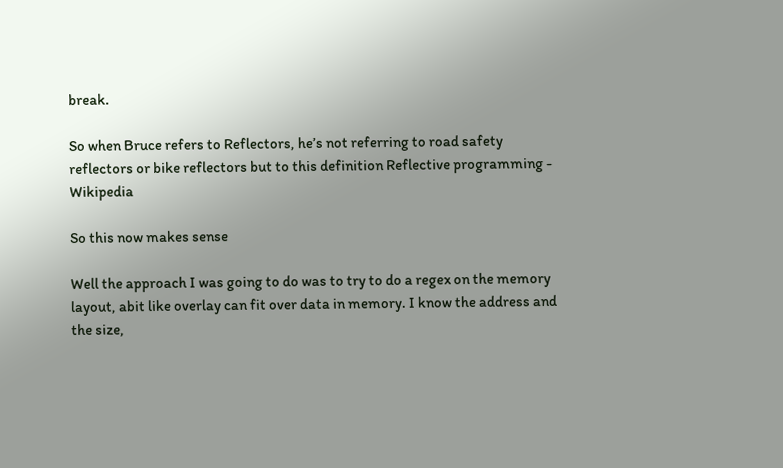break.

So when Bruce refers to Reflectors, he’s not referring to road safety reflectors or bike reflectors but to this definition Reflective programming - Wikipedia

So this now makes sense

Well the approach I was going to do was to try to do a regex on the memory layout, abit like overlay can fit over data in memory. I know the address and the size,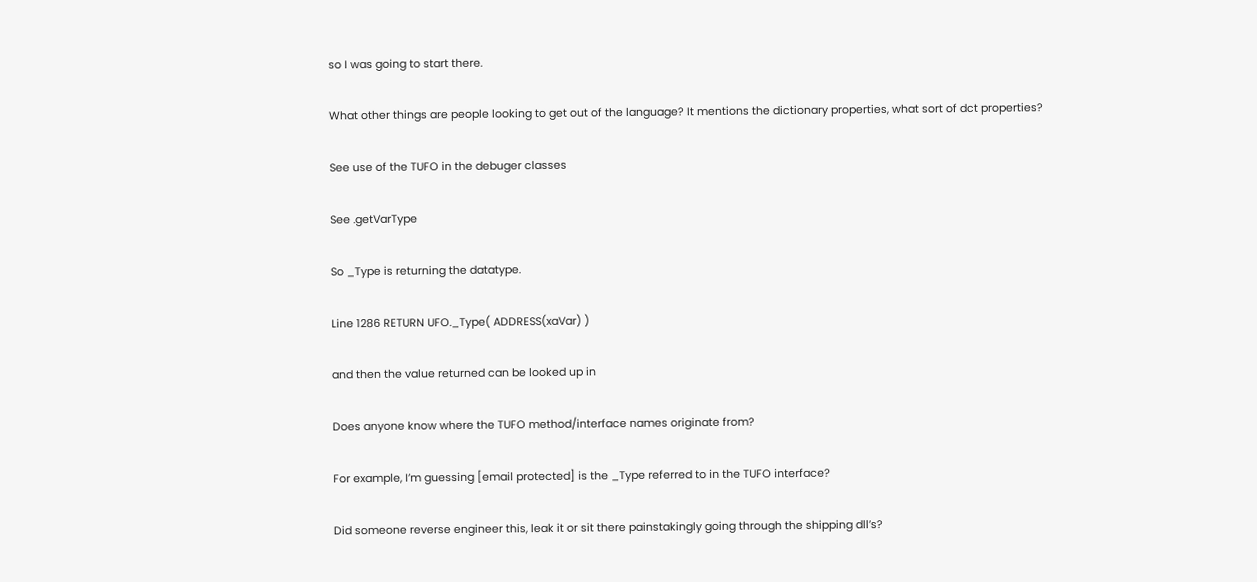so I was going to start there.

What other things are people looking to get out of the language? It mentions the dictionary properties, what sort of dct properties?

See use of the TUFO in the debuger classes

See .getVarType

So _Type is returning the datatype.

Line 1286 RETURN UFO._Type( ADDRESS(xaVar) )

and then the value returned can be looked up in

Does anyone know where the TUFO method/interface names originate from?

For example, I’m guessing [email protected] is the _Type referred to in the TUFO interface?

Did someone reverse engineer this, leak it or sit there painstakingly going through the shipping dll’s?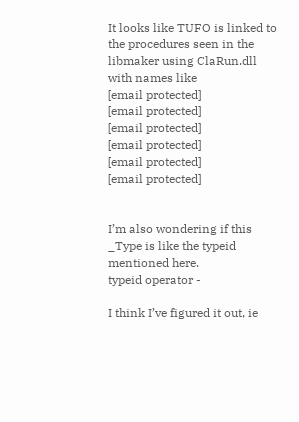It looks like TUFO is linked to the procedures seen in the libmaker using ClaRun.dll with names like
[email protected]
[email protected]
[email protected]
[email protected]
[email protected]
[email protected]


I’m also wondering if this _Type is like the typeid mentioned here.
typeid operator -

I think I’ve figured it out, ie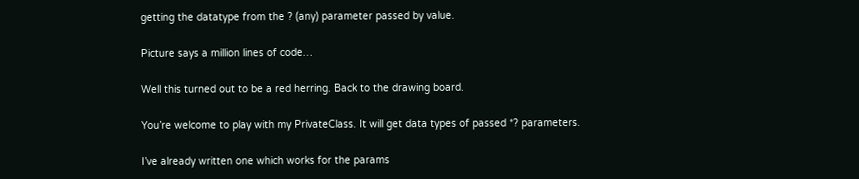getting the datatype from the ? (any) parameter passed by value.

Picture says a million lines of code…

Well this turned out to be a red herring. Back to the drawing board.

You’re welcome to play with my PrivateClass. It will get data types of passed *? parameters.

I’ve already written one which works for the params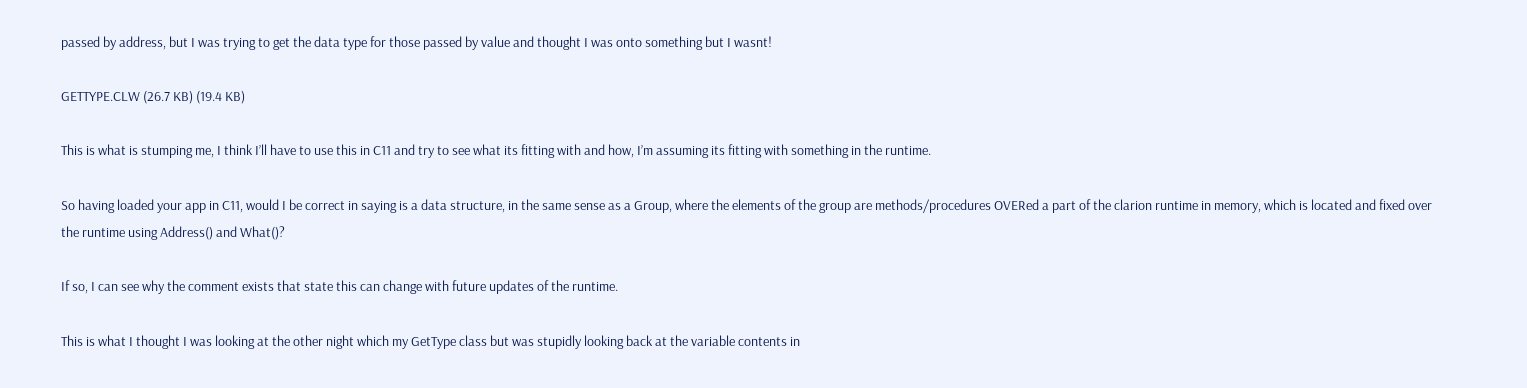passed by address, but I was trying to get the data type for those passed by value and thought I was onto something but I wasnt!

GETTYPE.CLW (26.7 KB) (19.4 KB)

This is what is stumping me, I think I’ll have to use this in C11 and try to see what its fitting with and how, I’m assuming its fitting with something in the runtime.

So having loaded your app in C11, would I be correct in saying is a data structure, in the same sense as a Group, where the elements of the group are methods/procedures OVERed a part of the clarion runtime in memory, which is located and fixed over the runtime using Address() and What()?

If so, I can see why the comment exists that state this can change with future updates of the runtime.

This is what I thought I was looking at the other night which my GetType class but was stupidly looking back at the variable contents in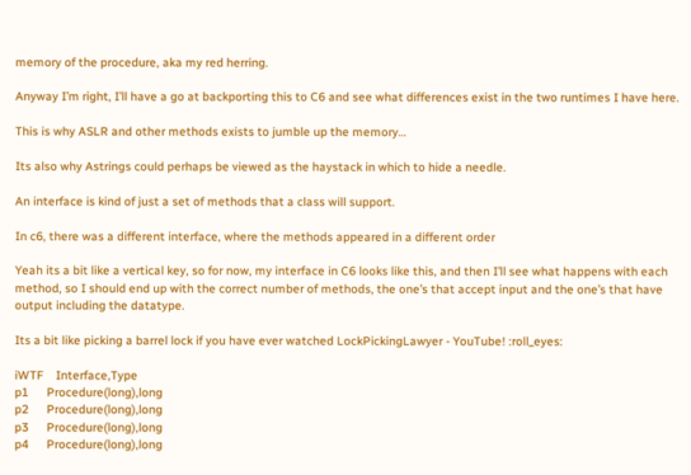memory of the procedure, aka my red herring.

Anyway I’m right, I’ll have a go at backporting this to C6 and see what differences exist in the two runtimes I have here.

This is why ASLR and other methods exists to jumble up the memory…

Its also why Astrings could perhaps be viewed as the haystack in which to hide a needle.

An interface is kind of just a set of methods that a class will support.

In c6, there was a different interface, where the methods appeared in a different order

Yeah its a bit like a vertical key, so for now, my interface in C6 looks like this, and then I’ll see what happens with each method, so I should end up with the correct number of methods, the one’s that accept input and the one’s that have output including the datatype.

Its a bit like picking a barrel lock if you have ever watched LockPickingLawyer - YouTube! :roll_eyes:

iWTF    Interface,Type
p1      Procedure(long),long
p2      Procedure(long),long
p3      Procedure(long),long
p4      Procedure(long),long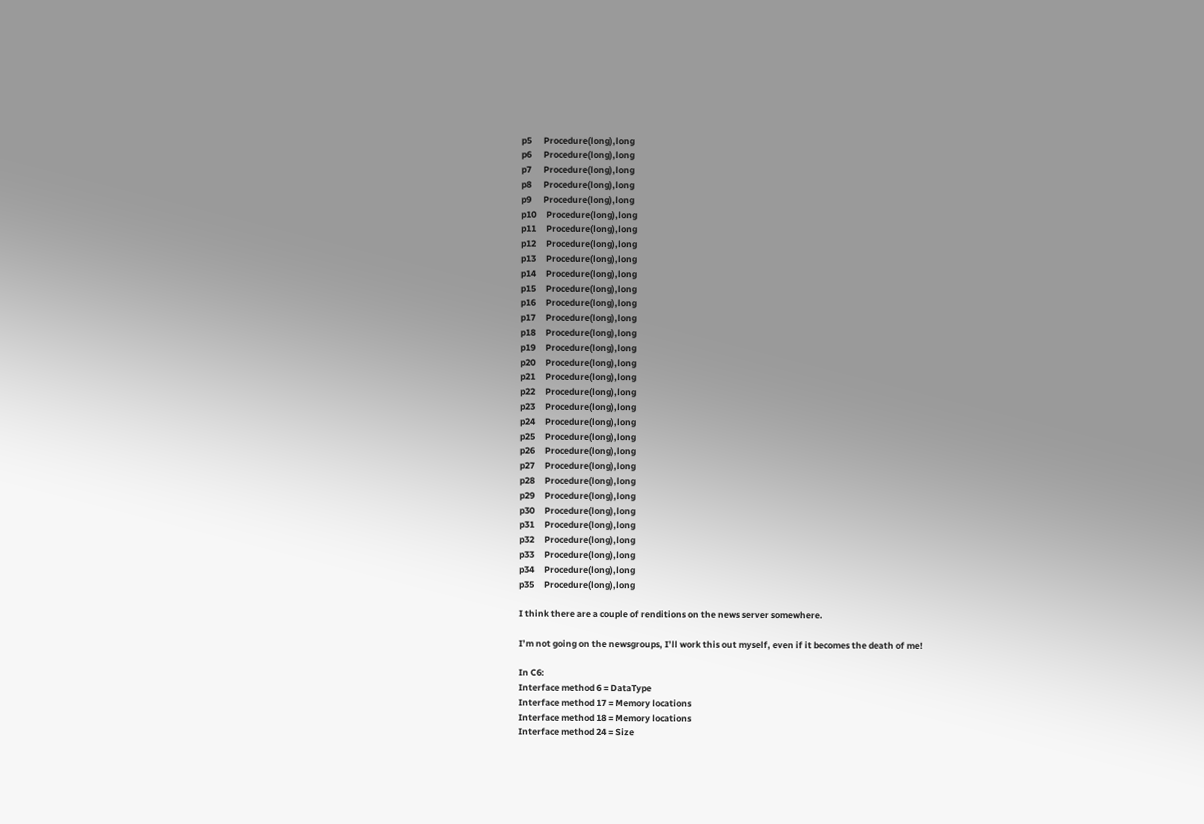p5      Procedure(long),long
p6      Procedure(long),long
p7      Procedure(long),long
p8      Procedure(long),long
p9      Procedure(long),long
p10     Procedure(long),long
p11     Procedure(long),long
p12     Procedure(long),long
p13     Procedure(long),long
p14     Procedure(long),long
p15     Procedure(long),long
p16     Procedure(long),long
p17     Procedure(long),long
p18     Procedure(long),long
p19     Procedure(long),long
p20     Procedure(long),long
p21     Procedure(long),long
p22     Procedure(long),long
p23     Procedure(long),long
p24     Procedure(long),long
p25     Procedure(long),long
p26     Procedure(long),long
p27     Procedure(long),long
p28     Procedure(long),long
p29     Procedure(long),long
p30     Procedure(long),long
p31     Procedure(long),long
p32     Procedure(long),long
p33     Procedure(long),long
p34     Procedure(long),long
p35     Procedure(long),long

I think there are a couple of renditions on the news server somewhere.

I’m not going on the newsgroups, I’ll work this out myself, even if it becomes the death of me!

In C6:
Interface method 6 = DataType
Interface method 17 = Memory locations
Interface method 18 = Memory locations
Interface method 24 = Size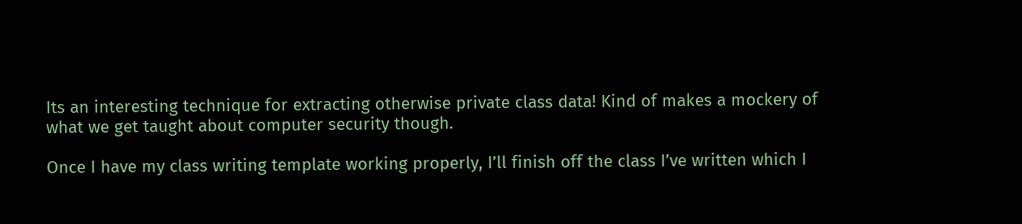Its an interesting technique for extracting otherwise private class data! Kind of makes a mockery of what we get taught about computer security though.

Once I have my class writing template working properly, I’ll finish off the class I’ve written which I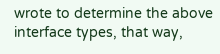wrote to determine the above interface types, that way,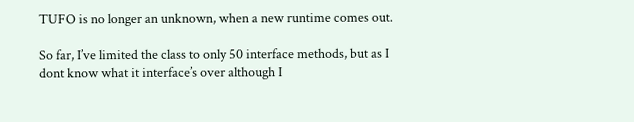TUFO is no longer an unknown, when a new runtime comes out.

So far, I’ve limited the class to only 50 interface methods, but as I dont know what it interface’s over although I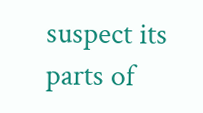suspect its parts of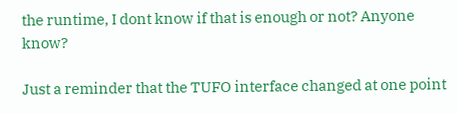the runtime, I dont know if that is enough or not? Anyone know?

Just a reminder that the TUFO interface changed at one point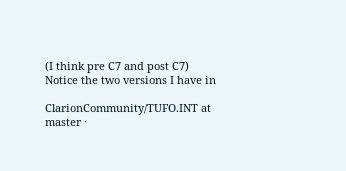(I think pre C7 and post C7)
Notice the two versions I have in

ClarionCommunity/TUFO.INT at master ·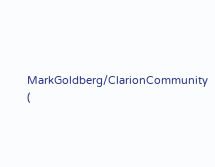MarkGoldberg/ClarionCommunity (